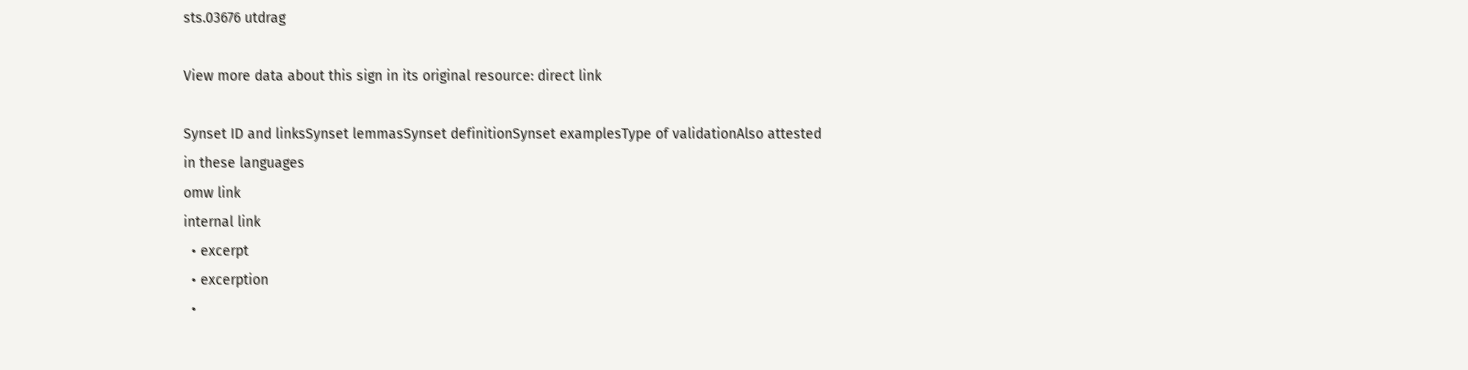sts.03676 utdrag

View more data about this sign in its original resource: direct link

Synset ID and linksSynset lemmasSynset definitionSynset examplesType of validationAlso attested
in these languages
omw link
internal link
  • excerpt
  • excerption
  •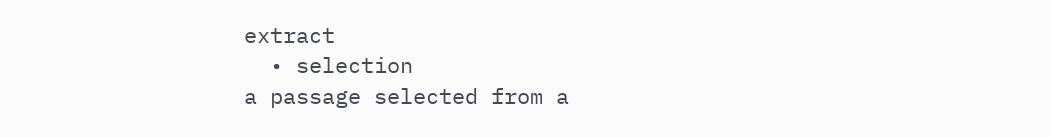extract
  • selection
a passage selected from a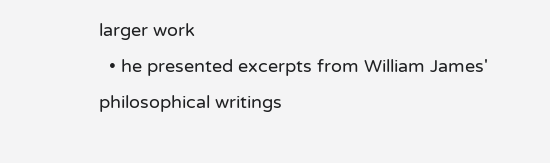larger work
  • he presented excerpts from William James' philosophical writings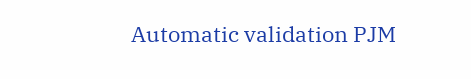Automatic validation PJM